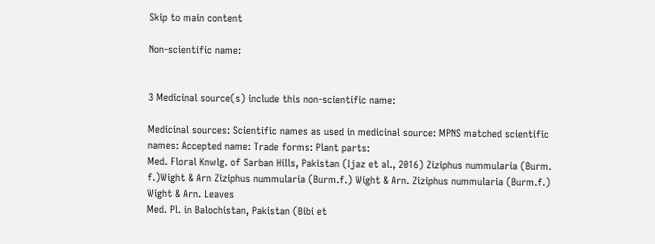Skip to main content

Non-scientific name:


3 Medicinal source(s) include this non-scientific name:

Medicinal sources: Scientific names as used in medicinal source: MPNS matched scientific names: Accepted name: Trade forms: Plant parts:
Med. Floral Knwlg. of Sarban Hills, Pakistan (Ijaz et al., 2016) Ziziphus nummularia (Burm. f.)Wight & Arn Ziziphus nummularia (Burm.f.) Wight & Arn. Ziziphus nummularia (Burm.f.) Wight & Arn. Leaves
Med. Pl. in Balochistan, Pakistan (Bibi et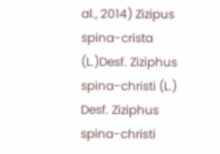al., 2014) Zizipus spina-crista (L.)Desf. Ziziphus spina-christi (L.) Desf. Ziziphus spina-christi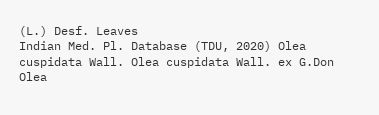(L.) Desf. Leaves
Indian Med. Pl. Database (TDU, 2020) Olea cuspidata Wall. Olea cuspidata Wall. ex G.Don Olea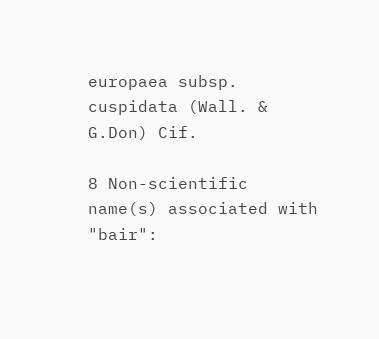europaea subsp. cuspidata (Wall. & G.Don) Cif.

8 Non-scientific name(s) associated with "bair":